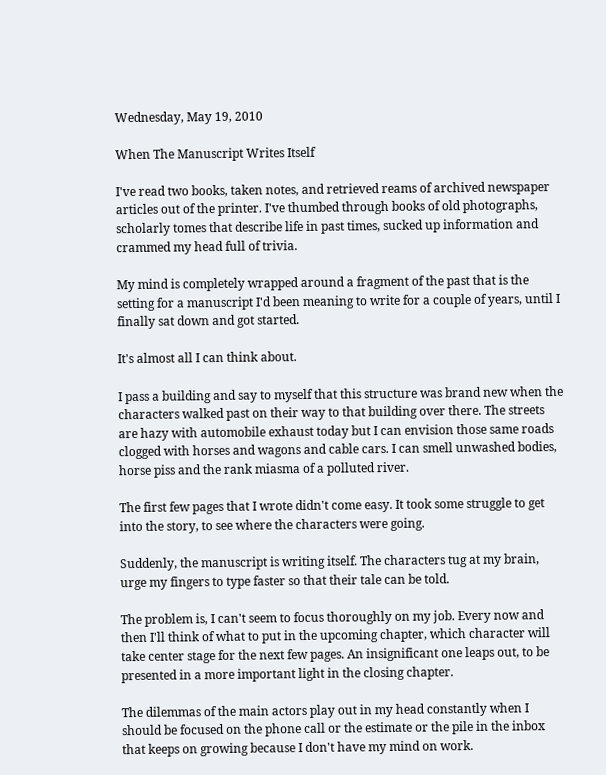Wednesday, May 19, 2010

When The Manuscript Writes Itself

I've read two books, taken notes, and retrieved reams of archived newspaper articles out of the printer. I've thumbed through books of old photographs, scholarly tomes that describe life in past times, sucked up information and crammed my head full of trivia.

My mind is completely wrapped around a fragment of the past that is the setting for a manuscript I'd been meaning to write for a couple of years, until I finally sat down and got started.

It's almost all I can think about.

I pass a building and say to myself that this structure was brand new when the characters walked past on their way to that building over there. The streets are hazy with automobile exhaust today but I can envision those same roads clogged with horses and wagons and cable cars. I can smell unwashed bodies, horse piss and the rank miasma of a polluted river.

The first few pages that I wrote didn't come easy. It took some struggle to get into the story, to see where the characters were going.

Suddenly, the manuscript is writing itself. The characters tug at my brain, urge my fingers to type faster so that their tale can be told.

The problem is, I can't seem to focus thoroughly on my job. Every now and then I'll think of what to put in the upcoming chapter, which character will take center stage for the next few pages. An insignificant one leaps out, to be presented in a more important light in the closing chapter.

The dilemmas of the main actors play out in my head constantly when I should be focused on the phone call or the estimate or the pile in the inbox that keeps on growing because I don't have my mind on work.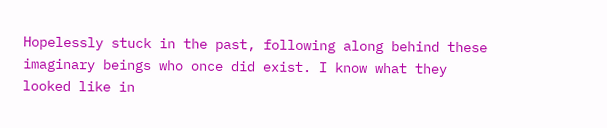Hopelessly stuck in the past, following along behind these imaginary beings who once did exist. I know what they looked like in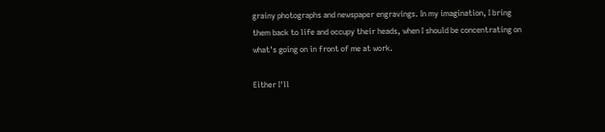grainy photographs and newspaper engravings. In my imagination, I bring them back to life and occupy their heads, when I should be concentrating on what's going on in front of me at work.

Either I'll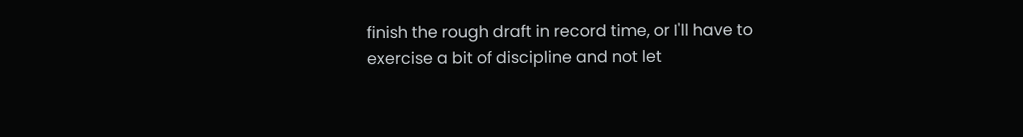finish the rough draft in record time, or I'll have to exercise a bit of discipline and not let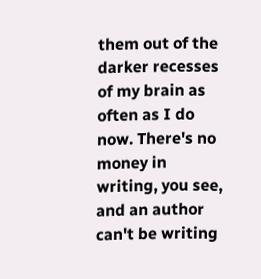them out of the darker recesses of my brain as often as I do now. There's no money in writing, you see, and an author can't be writing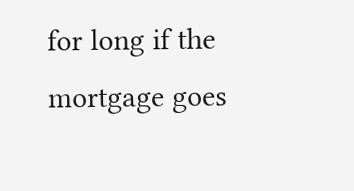for long if the mortgage goes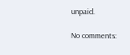unpaid.

No comments: